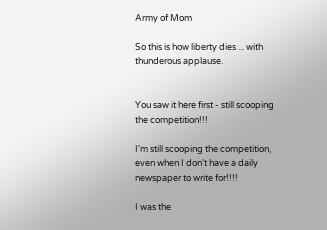Army of Mom

So this is how liberty dies ... with thunderous applause.


You saw it here first - still scooping the competition!!!

I'm still scooping the competition, even when I don't have a daily newspaper to write for!!!!

I was the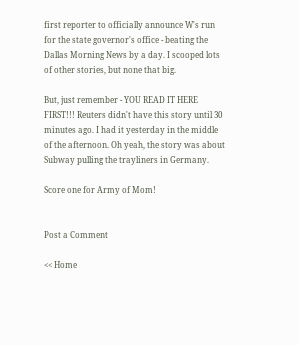first reporter to officially announce W's run for the state governor's office - beating the Dallas Morning News by a day. I scooped lots of other stories, but none that big.

But, just remember - YOU READ IT HERE FIRST!!! Reuters didn't have this story until 30 minutes ago. I had it yesterday in the middle of the afternoon. Oh yeah, the story was about Subway pulling the trayliners in Germany.

Score one for Army of Mom!


Post a Comment

<< Home